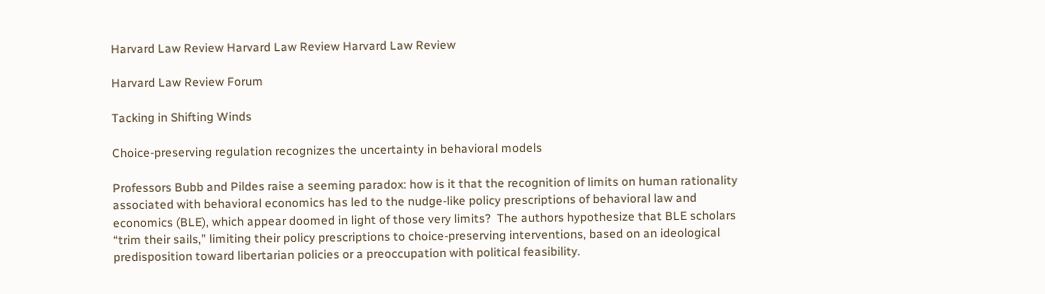Harvard Law Review Harvard Law Review Harvard Law Review

Harvard Law Review Forum

Tacking in Shifting Winds

Choice-preserving regulation recognizes the uncertainty in behavioral models

Professors Bubb and Pildes raise a seeming paradox: how is it that the recognition of limits on human rationality associated with behavioral economics has led to the nudge-like policy prescriptions of behavioral law and economics (BLE), which appear doomed in light of those very limits?  The authors hypothesize that BLE scholars “trim their sails,” limiting their policy prescriptions to choice-preserving interventions, based on an ideological predisposition toward libertarian policies or a preoccupation with political feasibility.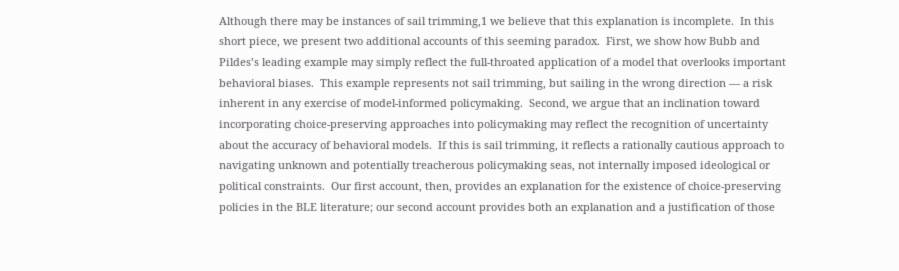Although there may be instances of sail trimming,1 we believe that this explanation is incomplete.  In this short piece, we present two additional accounts of this seeming paradox.  First, we show how Bubb and Pildes’s leading example may simply reflect the full-throated application of a model that overlooks important behavioral biases.  This example represents not sail trimming, but sailing in the wrong direction — a risk inherent in any exercise of model-informed policymaking.  Second, we argue that an inclination toward incorporating choice-preserving approaches into policymaking may reflect the recognition of uncertainty about the accuracy of behavioral models.  If this is sail trimming, it reflects a rationally cautious approach to navigating unknown and potentially treacherous policymaking seas, not internally imposed ideological or political constraints.  Our first account, then, provides an explanation for the existence of choice-preserving policies in the BLE literature; our second account provides both an explanation and a justification of those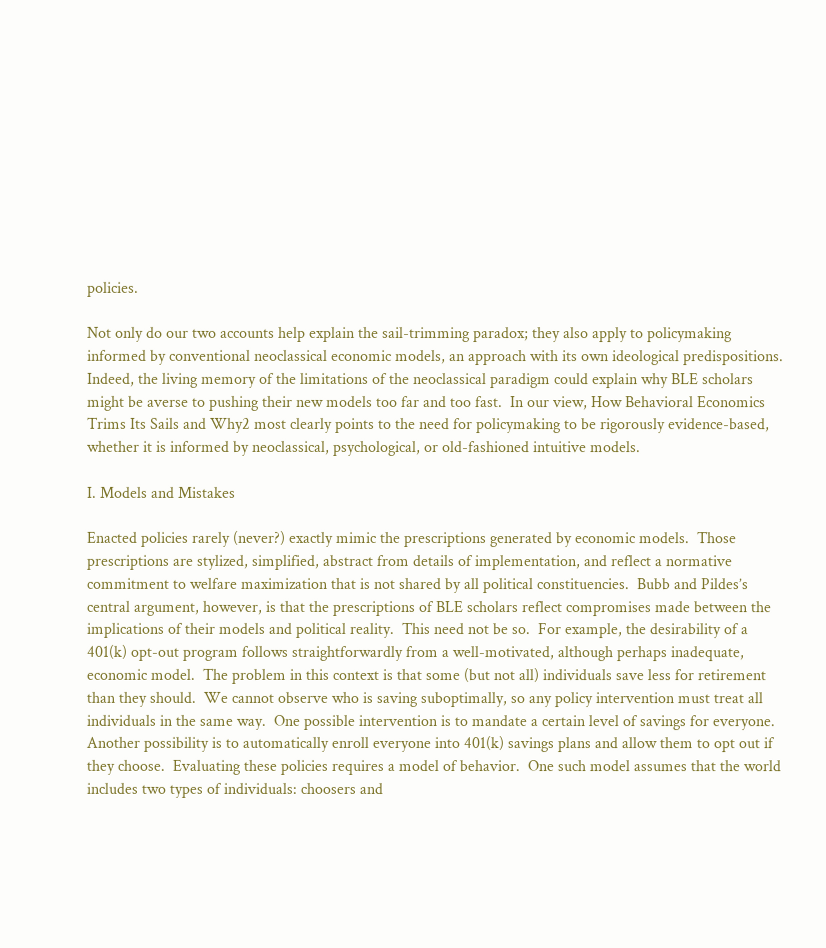policies.

Not only do our two accounts help explain the sail-trimming paradox; they also apply to policymaking informed by conventional neoclassical economic models, an approach with its own ideological predispositions.  Indeed, the living memory of the limitations of the neoclassical paradigm could explain why BLE scholars might be averse to pushing their new models too far and too fast.  In our view, How Behavioral Economics Trims Its Sails and Why2 most clearly points to the need for policymaking to be rigorously evidence-based, whether it is informed by neoclassical, psychological, or old-fashioned intuitive models.

I. Models and Mistakes

Enacted policies rarely (never?) exactly mimic the prescriptions generated by economic models.  Those prescriptions are stylized, simplified, abstract from details of implementation, and reflect a normative commitment to welfare maximization that is not shared by all political constituencies.  Bubb and Pildes’s central argument, however, is that the prescriptions of BLE scholars reflect compromises made between the implications of their models and political reality.  This need not be so.  For example, the desirability of a 401(k) opt-out program follows straightforwardly from a well-motivated, although perhaps inadequate, economic model.  The problem in this context is that some (but not all) individuals save less for retirement than they should.  We cannot observe who is saving suboptimally, so any policy intervention must treat all individuals in the same way.  One possible intervention is to mandate a certain level of savings for everyone.  Another possibility is to automatically enroll everyone into 401(k) savings plans and allow them to opt out if they choose.  Evaluating these policies requires a model of behavior.  One such model assumes that the world includes two types of individuals: choosers and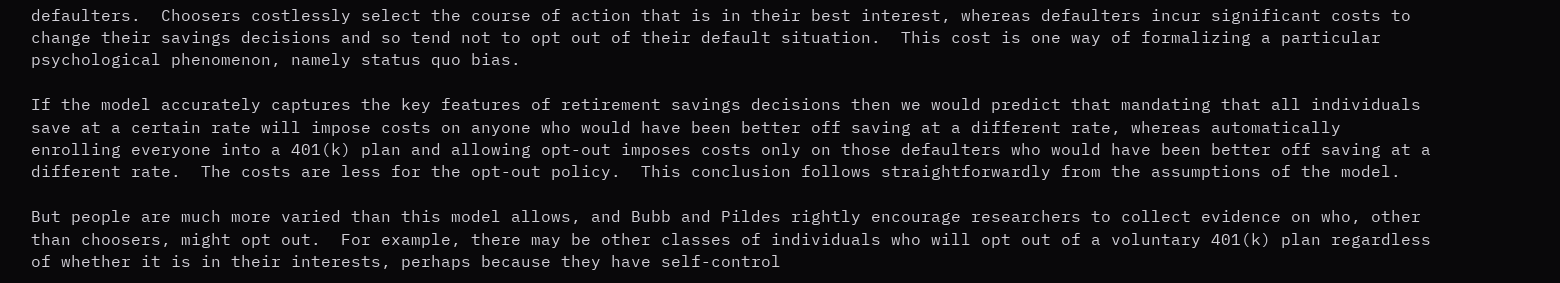defaulters.  Choosers costlessly select the course of action that is in their best interest, whereas defaulters incur significant costs to change their savings decisions and so tend not to opt out of their default situation.  This cost is one way of formalizing a particular psychological phenomenon, namely status quo bias.

If the model accurately captures the key features of retirement savings decisions then we would predict that mandating that all individuals save at a certain rate will impose costs on anyone who would have been better off saving at a different rate, whereas automatically enrolling everyone into a 401(k) plan and allowing opt-out imposes costs only on those defaulters who would have been better off saving at a different rate.  The costs are less for the opt-out policy.  This conclusion follows straightforwardly from the assumptions of the model.

But people are much more varied than this model allows, and Bubb and Pildes rightly encourage researchers to collect evidence on who, other than choosers, might opt out.  For example, there may be other classes of individuals who will opt out of a voluntary 401(k) plan regardless of whether it is in their interests, perhaps because they have self-control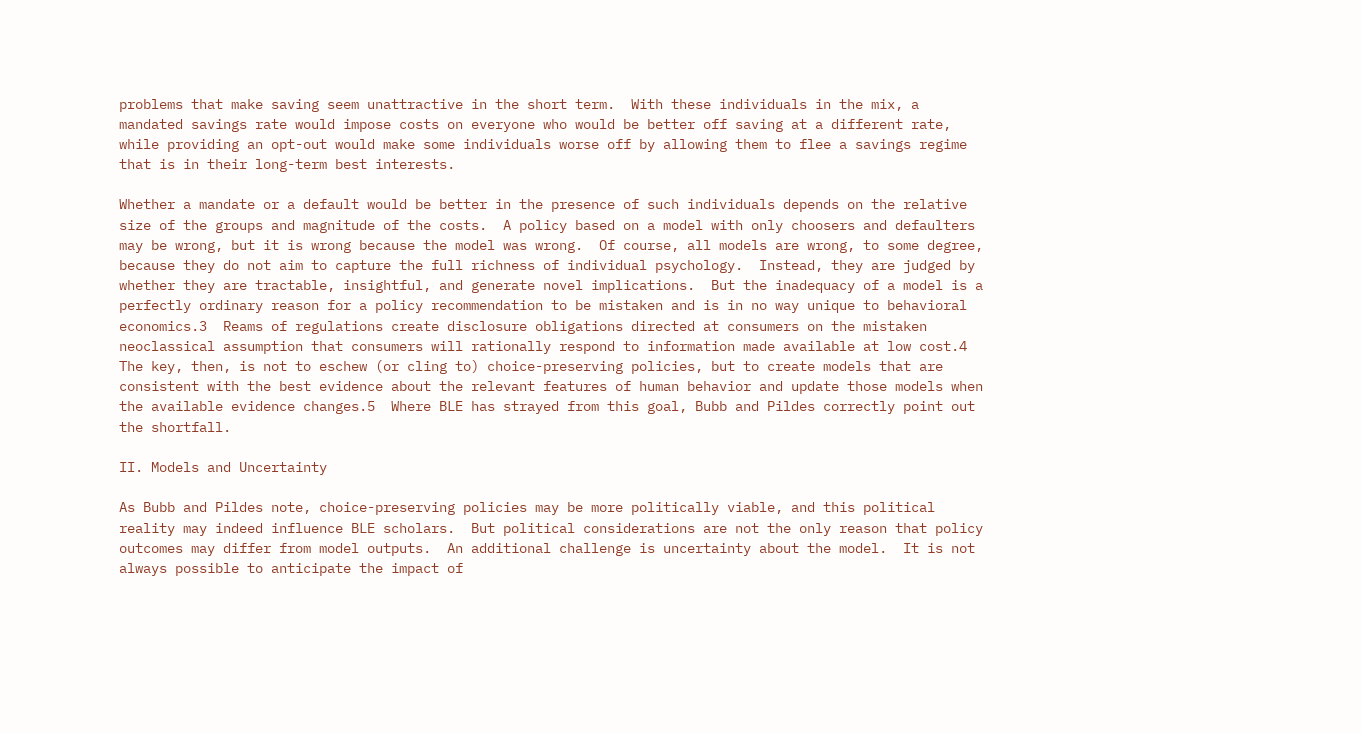problems that make saving seem unattractive in the short term.  With these individuals in the mix, a mandated savings rate would impose costs on everyone who would be better off saving at a different rate, while providing an opt-out would make some individuals worse off by allowing them to flee a savings regime that is in their long-term best interests.

Whether a mandate or a default would be better in the presence of such individuals depends on the relative size of the groups and magnitude of the costs.  A policy based on a model with only choosers and defaulters may be wrong, but it is wrong because the model was wrong.  Of course, all models are wrong, to some degree, because they do not aim to capture the full richness of individual psychology.  Instead, they are judged by whether they are tractable, insightful, and generate novel implications.  But the inadequacy of a model is a perfectly ordinary reason for a policy recommendation to be mistaken and is in no way unique to behavioral economics.3  Reams of regulations create disclosure obligations directed at consumers on the mistaken neoclassical assumption that consumers will rationally respond to information made available at low cost.4  The key, then, is not to eschew (or cling to) choice-preserving policies, but to create models that are consistent with the best evidence about the relevant features of human behavior and update those models when the available evidence changes.5  Where BLE has strayed from this goal, Bubb and Pildes correctly point out the shortfall.

II. Models and Uncertainty

As Bubb and Pildes note, choice-preserving policies may be more politically viable, and this political reality may indeed influence BLE scholars.  But political considerations are not the only reason that policy outcomes may differ from model outputs.  An additional challenge is uncertainty about the model.  It is not always possible to anticipate the impact of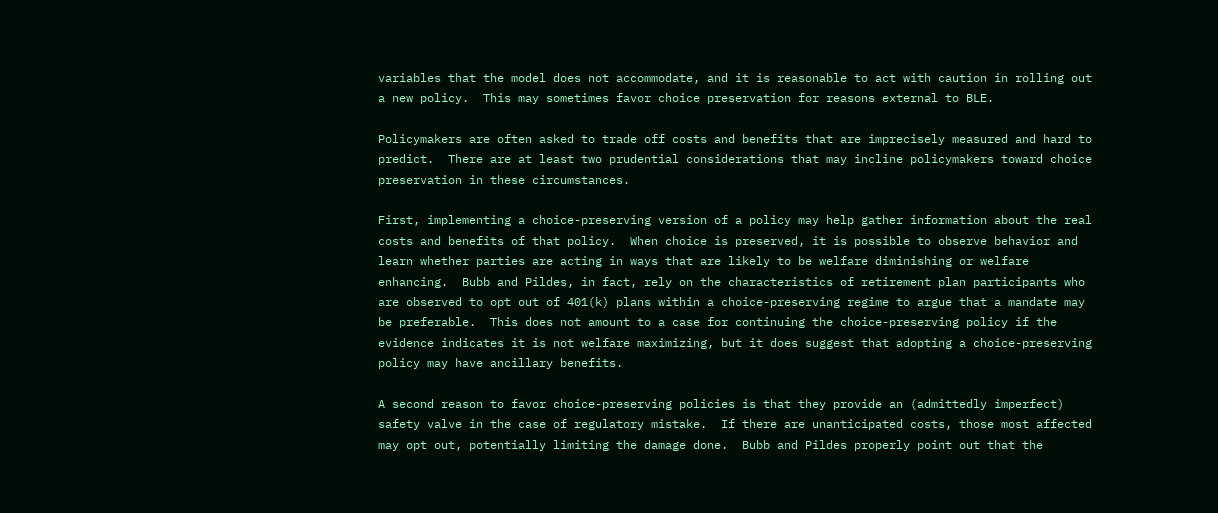variables that the model does not accommodate, and it is reasonable to act with caution in rolling out a new policy.  This may sometimes favor choice preservation for reasons external to BLE.

Policymakers are often asked to trade off costs and benefits that are imprecisely measured and hard to predict.  There are at least two prudential considerations that may incline policymakers toward choice preservation in these circumstances.

First, implementing a choice-preserving version of a policy may help gather information about the real costs and benefits of that policy.  When choice is preserved, it is possible to observe behavior and learn whether parties are acting in ways that are likely to be welfare diminishing or welfare enhancing.  Bubb and Pildes, in fact, rely on the characteristics of retirement plan participants who are observed to opt out of 401(k) plans within a choice-preserving regime to argue that a mandate may be preferable.  This does not amount to a case for continuing the choice-preserving policy if the evidence indicates it is not welfare maximizing, but it does suggest that adopting a choice-preserving policy may have ancillary benefits.

A second reason to favor choice-preserving policies is that they provide an (admittedly imperfect) safety valve in the case of regulatory mistake.  If there are unanticipated costs, those most affected may opt out, potentially limiting the damage done.  Bubb and Pildes properly point out that the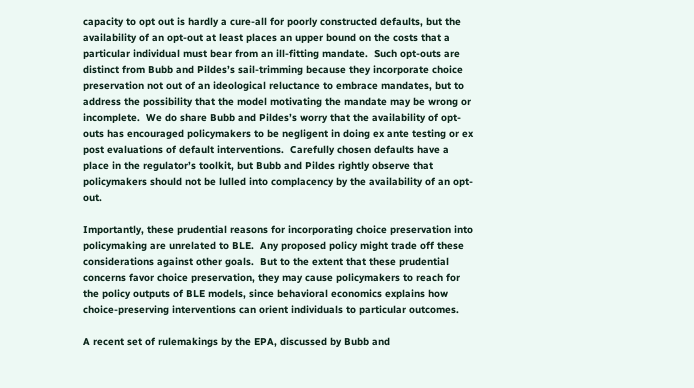capacity to opt out is hardly a cure-all for poorly constructed defaults, but the availability of an opt-out at least places an upper bound on the costs that a particular individual must bear from an ill-fitting mandate.  Such opt-outs are distinct from Bubb and Pildes’s sail-trimming because they incorporate choice preservation not out of an ideological reluctance to embrace mandates, but to address the possibility that the model motivating the mandate may be wrong or incomplete.  We do share Bubb and Pildes’s worry that the availability of opt-outs has encouraged policymakers to be negligent in doing ex ante testing or ex post evaluations of default interventions.  Carefully chosen defaults have a place in the regulator’s toolkit, but Bubb and Pildes rightly observe that policymakers should not be lulled into complacency by the availability of an opt-out.

Importantly, these prudential reasons for incorporating choice preservation into policymaking are unrelated to BLE.  Any proposed policy might trade off these considerations against other goals.  But to the extent that these prudential concerns favor choice preservation, they may cause policymakers to reach for the policy outputs of BLE models, since behavioral economics explains how choice-preserving interventions can orient individuals to particular outcomes.

A recent set of rulemakings by the EPA, discussed by Bubb and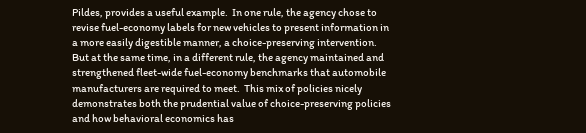Pildes, provides a useful example.  In one rule, the agency chose to revise fuel-economy labels for new vehicles to present information in a more easily digestible manner, a choice-preserving intervention.  But at the same time, in a different rule, the agency maintained and strengthened fleet-wide fuel-economy benchmarks that automobile manufacturers are required to meet.  This mix of policies nicely demonstrates both the prudential value of choice-preserving policies and how behavioral economics has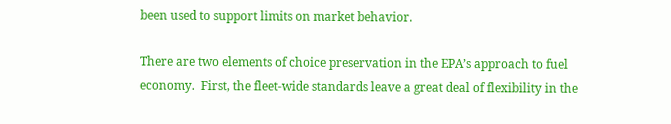been used to support limits on market behavior.

There are two elements of choice preservation in the EPA’s approach to fuel economy.  First, the fleet-wide standards leave a great deal of flexibility in the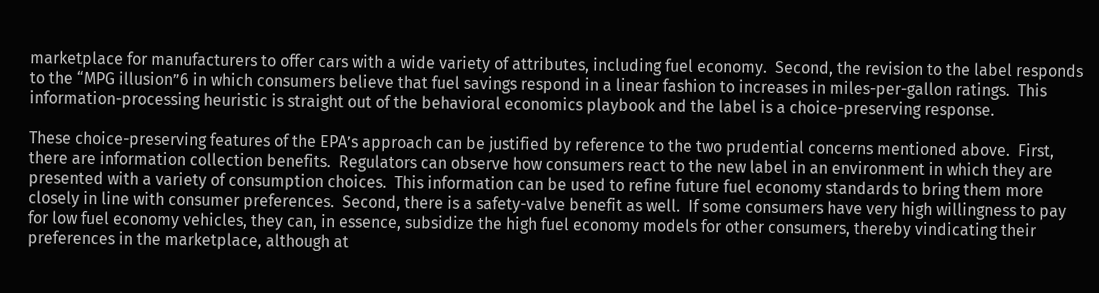marketplace for manufacturers to offer cars with a wide variety of attributes, including fuel economy.  Second, the revision to the label responds to the “MPG illusion”6 in which consumers believe that fuel savings respond in a linear fashion to increases in miles-per-gallon ratings.  This information-processing heuristic is straight out of the behavioral economics playbook and the label is a choice-preserving response.

These choice-preserving features of the EPA’s approach can be justified by reference to the two prudential concerns mentioned above.  First, there are information collection benefits.  Regulators can observe how consumers react to the new label in an environment in which they are presented with a variety of consumption choices.  This information can be used to refine future fuel economy standards to bring them more closely in line with consumer preferences.  Second, there is a safety-valve benefit as well.  If some consumers have very high willingness to pay for low fuel economy vehicles, they can, in essence, subsidize the high fuel economy models for other consumers, thereby vindicating their preferences in the marketplace, although at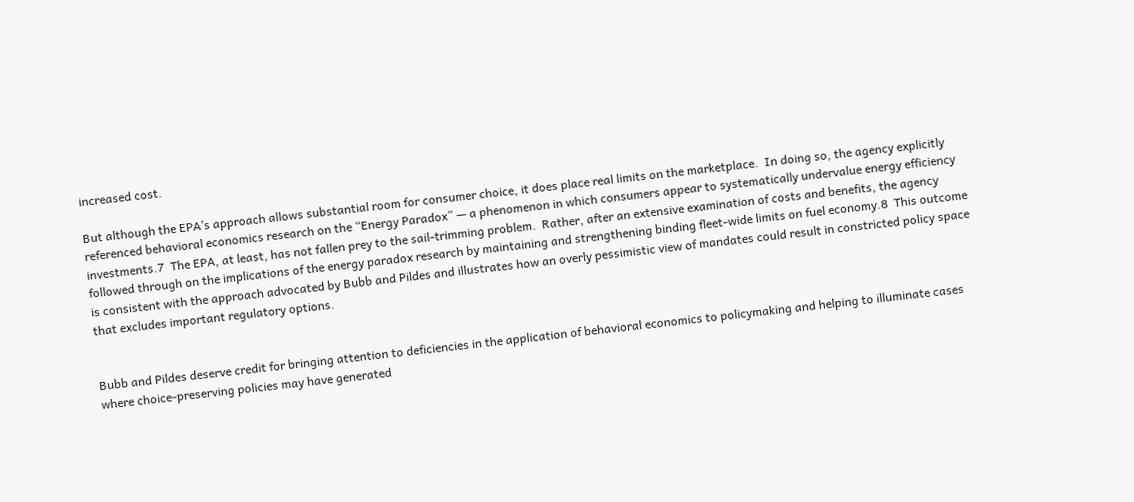increased cost.

But although the EPA’s approach allows substantial room for consumer choice, it does place real limits on the marketplace.  In doing so, the agency explicitly referenced behavioral economics research on the “Energy Paradox” — a phenomenon in which consumers appear to systematically undervalue energy efficiency investments.7  The EPA, at least, has not fallen prey to the sail-trimming problem.  Rather, after an extensive examination of costs and benefits, the agency followed through on the implications of the energy paradox research by maintaining and strengthening binding fleet-wide limits on fuel economy.8  This outcome is consistent with the approach advocated by Bubb and Pildes and illustrates how an overly pessimistic view of mandates could result in constricted policy space that excludes important regulatory options.


Bubb and Pildes deserve credit for bringing attention to deficiencies in the application of behavioral economics to policymaking and helping to illuminate cases where choice-preserving policies may have generated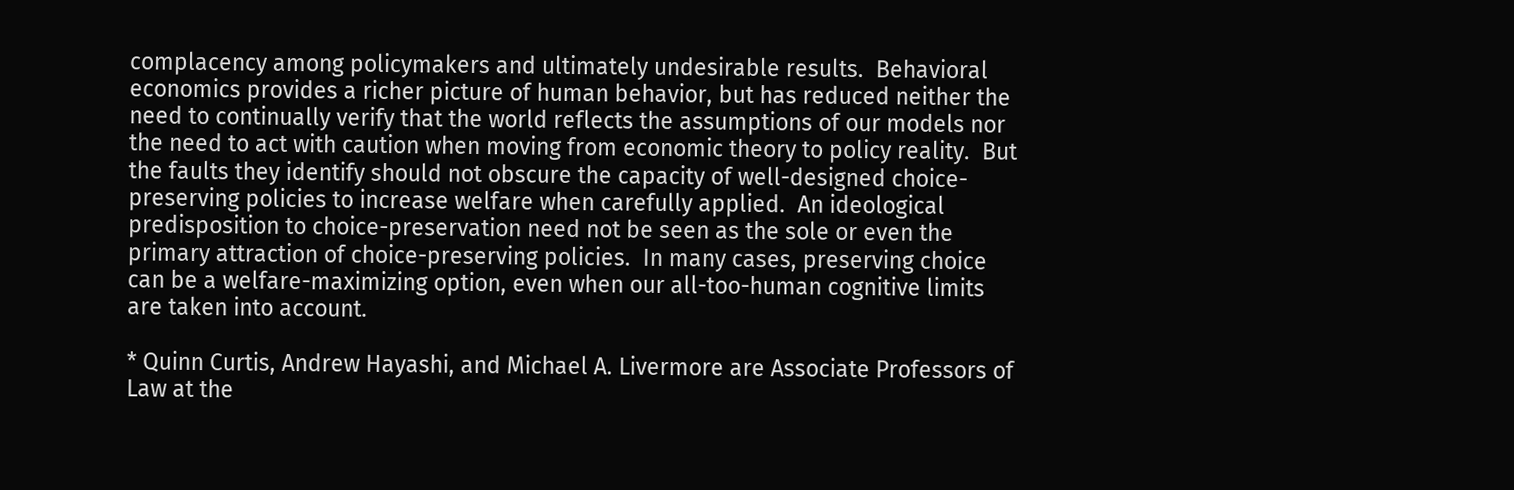complacency among policymakers and ultimately undesirable results.  Behavioral economics provides a richer picture of human behavior, but has reduced neither the need to continually verify that the world reflects the assumptions of our models nor the need to act with caution when moving from economic theory to policy reality.  But the faults they identify should not obscure the capacity of well-designed choice-preserving policies to increase welfare when carefully applied.  An ideological predisposition to choice-preservation need not be seen as the sole or even the primary attraction of choice-preserving policies.  In many cases, preserving choice can be a welfare-maximizing option, even when our all-too-human cognitive limits are taken into account.

* Quinn Curtis, Andrew Hayashi, and Michael A. Livermore are Associate Professors of Law at the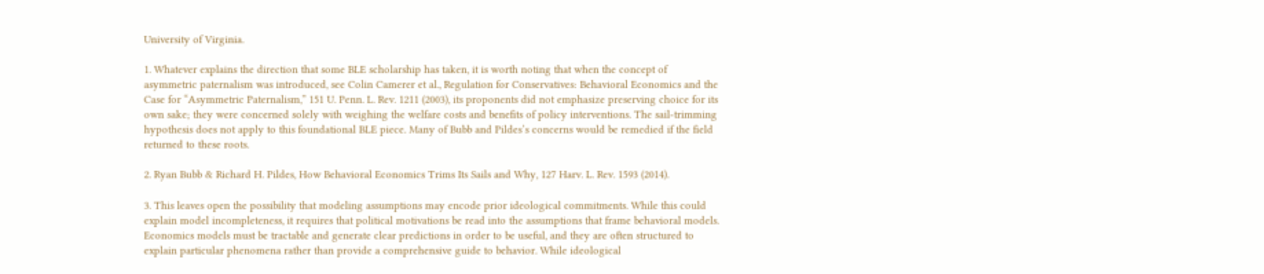University of Virginia.

1. Whatever explains the direction that some BLE scholarship has taken, it is worth noting that when the concept of asymmetric paternalism was introduced, see Colin Camerer et al., Regulation for Conservatives: Behavioral Economics and the Case for “Asymmetric Paternalism,” 151 U. Penn. L. Rev. 1211 (2003), its proponents did not emphasize preserving choice for its own sake; they were concerned solely with weighing the welfare costs and benefits of policy interventions. The sail-trimming hypothesis does not apply to this foundational BLE piece. Many of Bubb and Pildes’s concerns would be remedied if the field returned to these roots.

2. Ryan Bubb & Richard H. Pildes, How Behavioral Economics Trims Its Sails and Why, 127 Harv. L. Rev. 1593 (2014).

3. This leaves open the possibility that modeling assumptions may encode prior ideological commitments. While this could explain model incompleteness, it requires that political motivations be read into the assumptions that frame behavioral models. Economics models must be tractable and generate clear predictions in order to be useful, and they are often structured to explain particular phenomena rather than provide a comprehensive guide to behavior. While ideological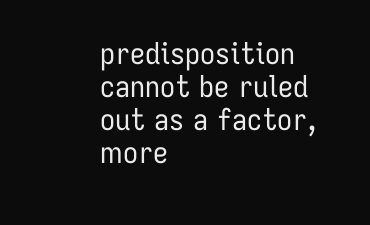predisposition cannot be ruled out as a factor, more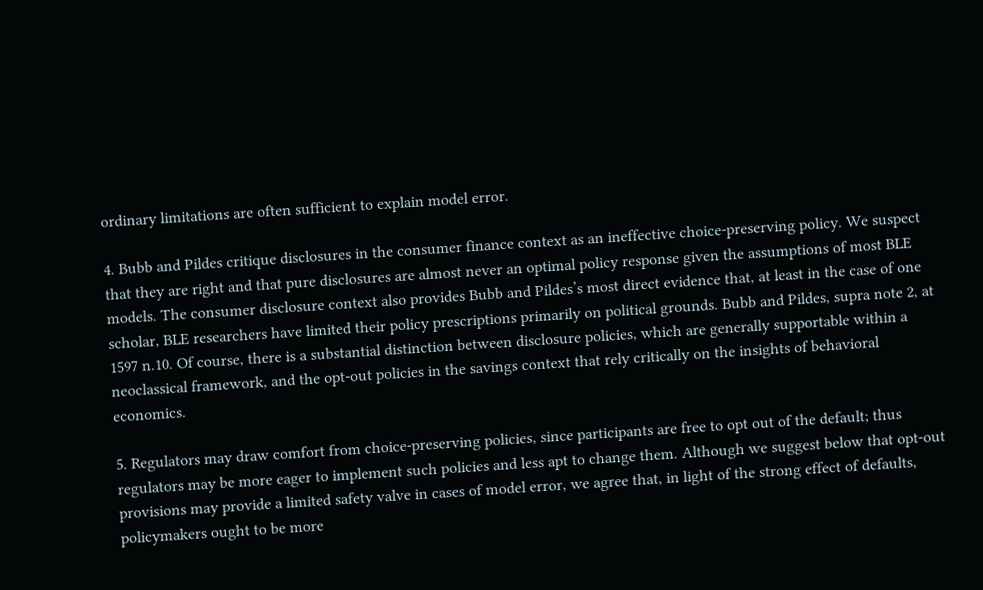ordinary limitations are often sufficient to explain model error.

4. Bubb and Pildes critique disclosures in the consumer finance context as an ineffective choice-preserving policy. We suspect that they are right and that pure disclosures are almost never an optimal policy response given the assumptions of most BLE models. The consumer disclosure context also provides Bubb and Pildes’s most direct evidence that, at least in the case of one scholar, BLE researchers have limited their policy prescriptions primarily on political grounds. Bubb and Pildes, supra note 2, at 1597 n.10. Of course, there is a substantial distinction between disclosure policies, which are generally supportable within a neoclassical framework, and the opt-out policies in the savings context that rely critically on the insights of behavioral economics.

5. Regulators may draw comfort from choice-preserving policies, since participants are free to opt out of the default; thus regulators may be more eager to implement such policies and less apt to change them. Although we suggest below that opt-out provisions may provide a limited safety valve in cases of model error, we agree that, in light of the strong effect of defaults, policymakers ought to be more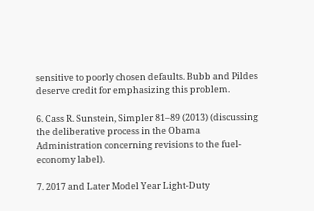sensitive to poorly chosen defaults. Bubb and Pildes deserve credit for emphasizing this problem.

6. Cass R. Sunstein, Simpler 81–89 (2013) (discussing the deliberative process in the Obama Administration concerning revisions to the fuel-economy label).

7. 2017 and Later Model Year Light-Duty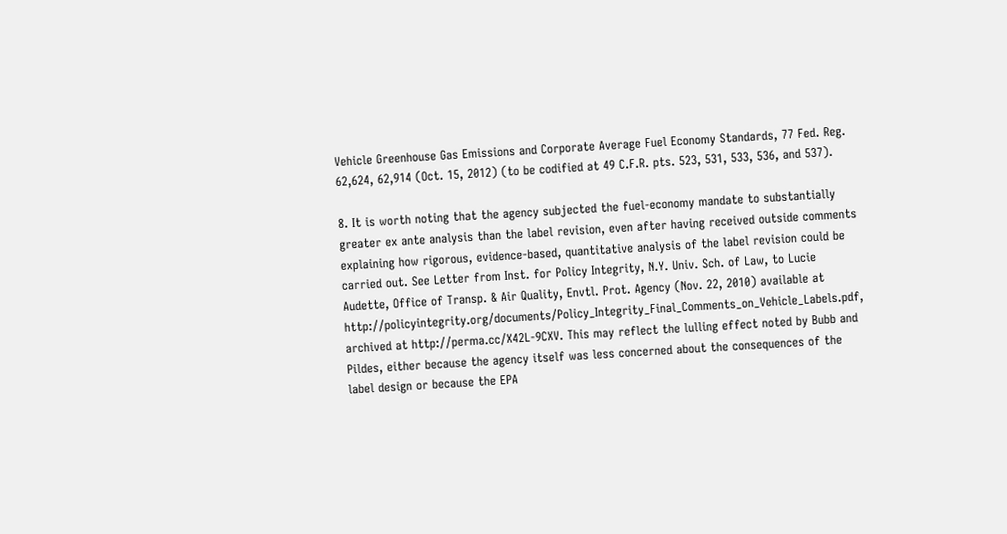Vehicle Greenhouse Gas Emissions and Corporate Average Fuel Economy Standards, 77 Fed. Reg. 62,624, 62,914 (Oct. 15, 2012) (to be codified at 49 C.F.R. pts. 523, 531, 533, 536, and 537).

8. It is worth noting that the agency subjected the fuel-economy mandate to substantially greater ex ante analysis than the label revision, even after having received outside comments explaining how rigorous, evidence-based, quantitative analysis of the label revision could be carried out. See Letter from Inst. for Policy Integrity, N.Y. Univ. Sch. of Law, to Lucie Audette, Office of Transp. & Air Quality, Envtl. Prot. Agency (Nov. 22, 2010) available at http://policyintegrity.org/documents/Policy_Integrity_Final_Comments_on_Vehicle_Labels.pdf, archived at http://perma.cc/X42L-9CXV. This may reflect the lulling effect noted by Bubb and Pildes, either because the agency itself was less concerned about the consequences of the label design or because the EPA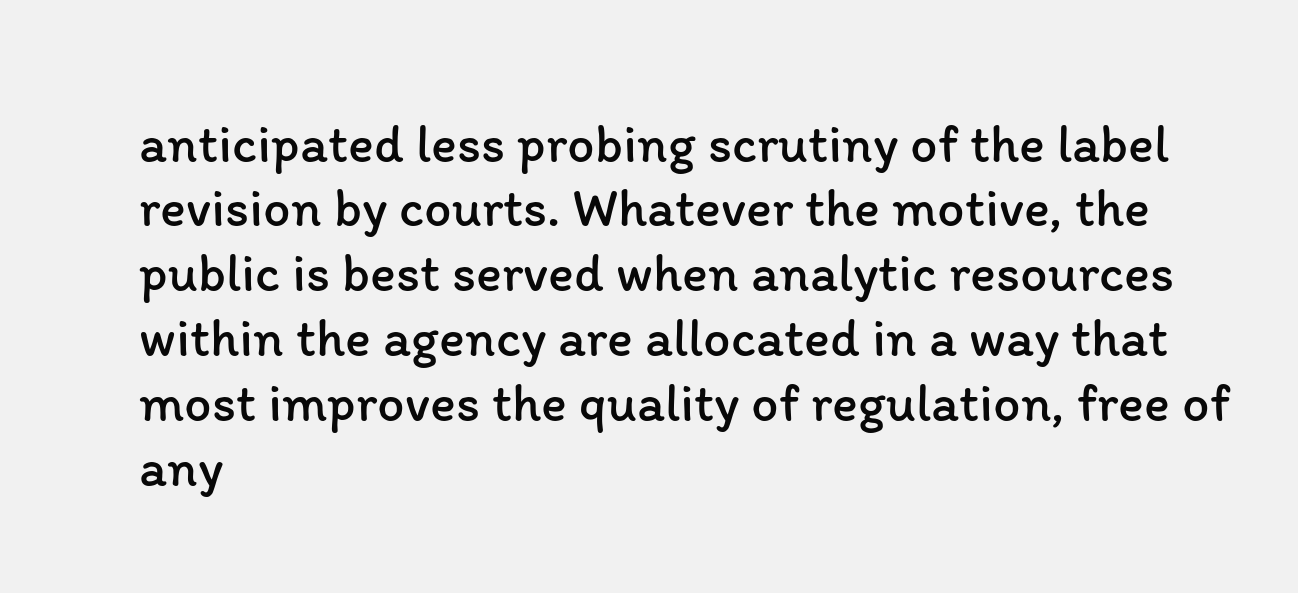anticipated less probing scrutiny of the label revision by courts. Whatever the motive, the public is best served when analytic resources within the agency are allocated in a way that most improves the quality of regulation, free of any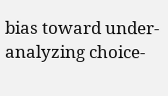bias toward under-analyzing choice-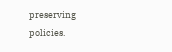preserving policies.